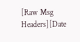[Raw Msg Headers][Date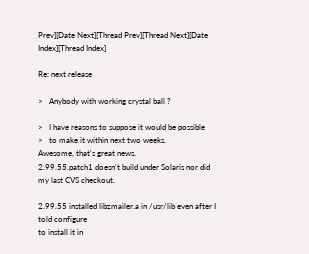Prev][Date Next][Thread Prev][Thread Next][Date Index][Thread Index]

Re: next release

>   Anybody with working crystal ball ?

>   I have reasons to suppose it would be possible
>   to make it within next two weeks.
Awesome, that's great news.
2.99.55.patch1 doesn't build under Solaris nor did my last CVS checkout.

2.99.55 installed libzmailer.a in /usr/lib even after I told configure
to install it in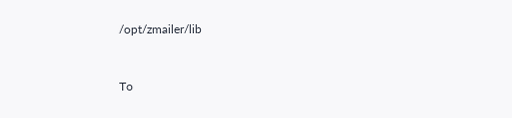/opt/zmailer/lib


To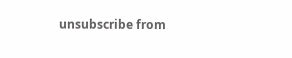unsubscribe from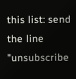this list: send the line "unsubscribe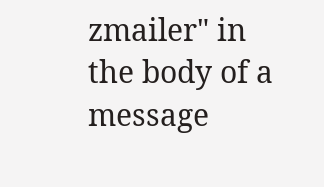zmailer" in
the body of a message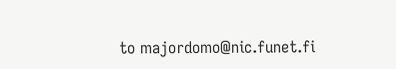to majordomo@nic.funet.fi